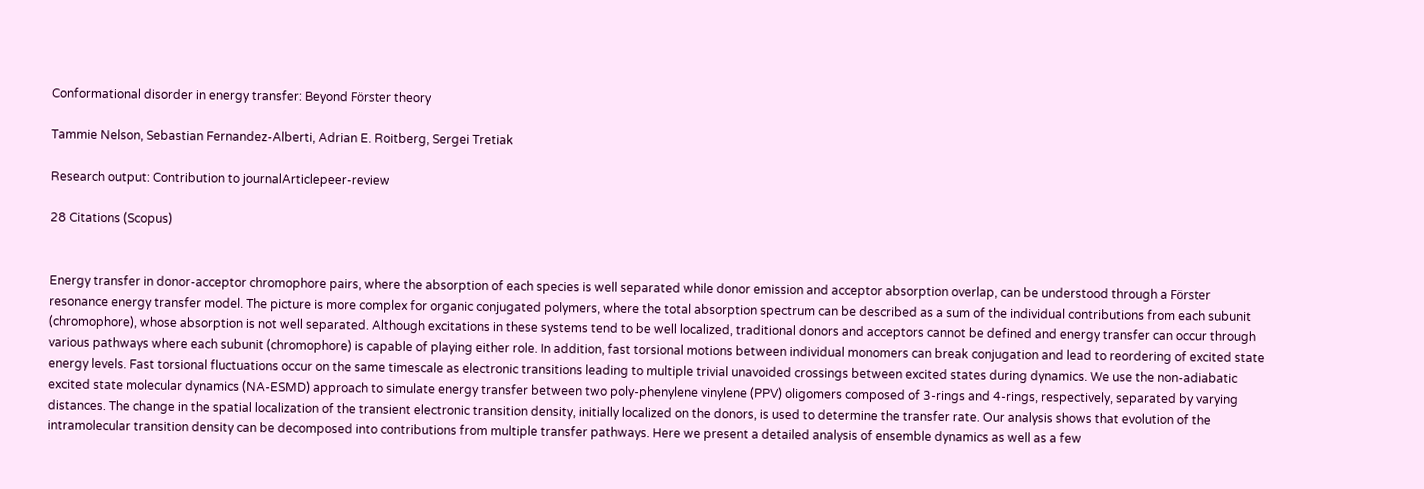Conformational disorder in energy transfer: Beyond Förster theory

Tammie Nelson, Sebastian Fernandez-Alberti, Adrian E. Roitberg, Sergei Tretiak

Research output: Contribution to journalArticlepeer-review

28 Citations (Scopus)


Energy transfer in donor-acceptor chromophore pairs, where the absorption of each species is well separated while donor emission and acceptor absorption overlap, can be understood through a Förster resonance energy transfer model. The picture is more complex for organic conjugated polymers, where the total absorption spectrum can be described as a sum of the individual contributions from each subunit (chromophore), whose absorption is not well separated. Although excitations in these systems tend to be well localized, traditional donors and acceptors cannot be defined and energy transfer can occur through various pathways where each subunit (chromophore) is capable of playing either role. In addition, fast torsional motions between individual monomers can break conjugation and lead to reordering of excited state energy levels. Fast torsional fluctuations occur on the same timescale as electronic transitions leading to multiple trivial unavoided crossings between excited states during dynamics. We use the non-adiabatic excited state molecular dynamics (NA-ESMD) approach to simulate energy transfer between two poly-phenylene vinylene (PPV) oligomers composed of 3-rings and 4-rings, respectively, separated by varying distances. The change in the spatial localization of the transient electronic transition density, initially localized on the donors, is used to determine the transfer rate. Our analysis shows that evolution of the intramolecular transition density can be decomposed into contributions from multiple transfer pathways. Here we present a detailed analysis of ensemble dynamics as well as a few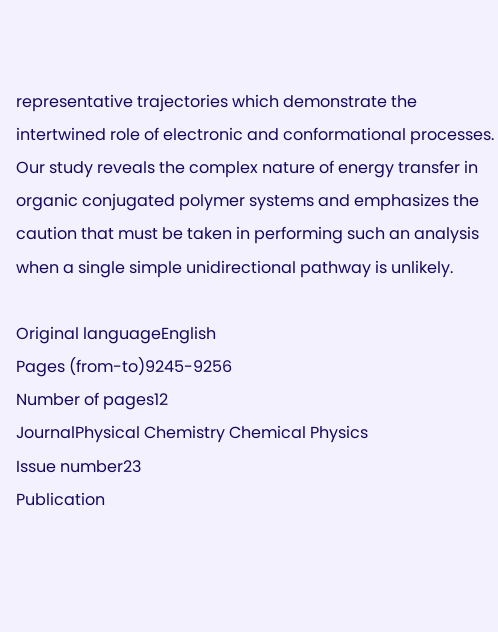representative trajectories which demonstrate the intertwined role of electronic and conformational processes. Our study reveals the complex nature of energy transfer in organic conjugated polymer systems and emphasizes the caution that must be taken in performing such an analysis when a single simple unidirectional pathway is unlikely.

Original languageEnglish
Pages (from-to)9245-9256
Number of pages12
JournalPhysical Chemistry Chemical Physics
Issue number23
Publication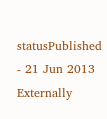statusPublished - 21 Jun 2013
Externally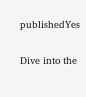publishedYes


Dive into the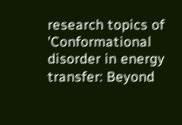research topics of 'Conformational disorder in energy transfer: Beyond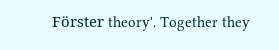Förster theory'. Together they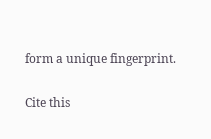form a unique fingerprint.

Cite this